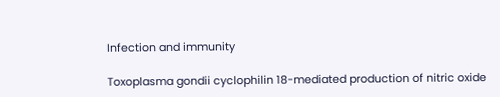Infection and immunity

Toxoplasma gondii cyclophilin 18-mediated production of nitric oxide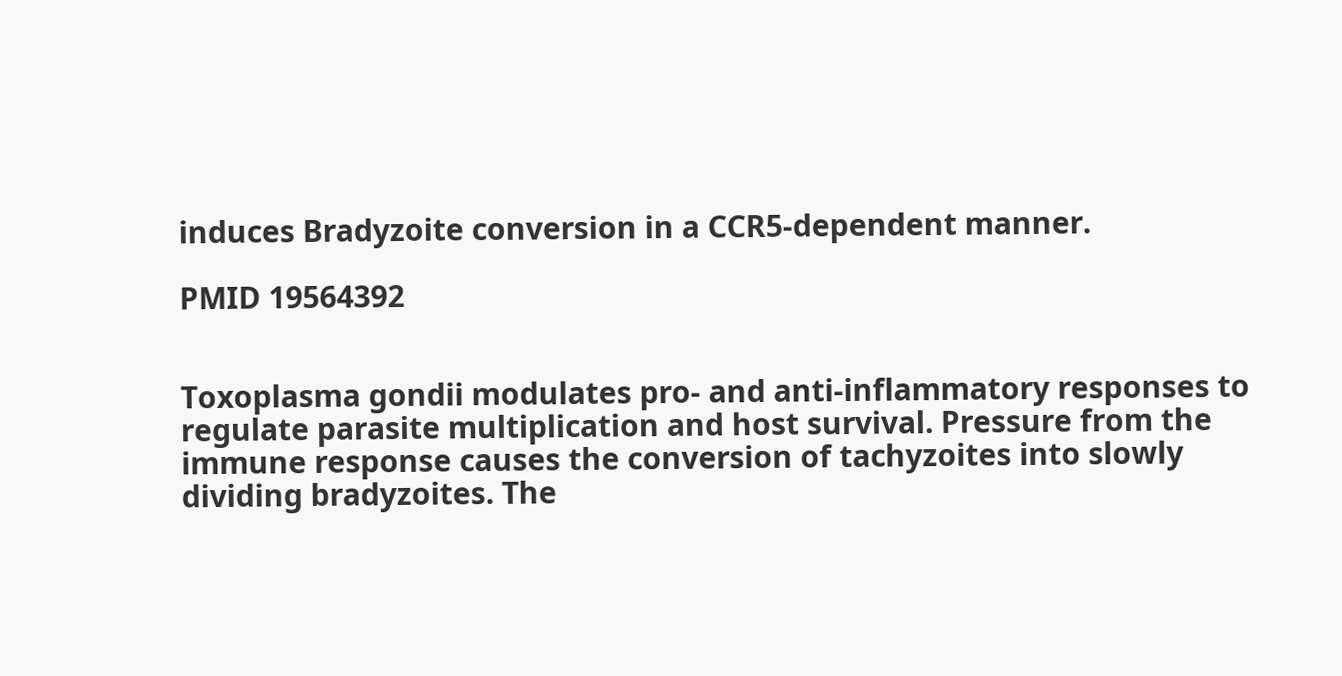induces Bradyzoite conversion in a CCR5-dependent manner.

PMID 19564392


Toxoplasma gondii modulates pro- and anti-inflammatory responses to regulate parasite multiplication and host survival. Pressure from the immune response causes the conversion of tachyzoites into slowly dividing bradyzoites. The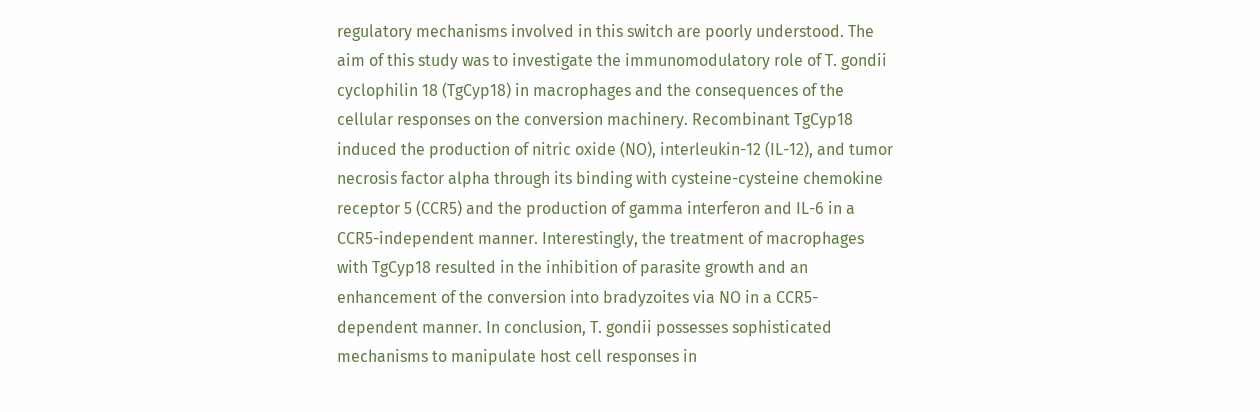regulatory mechanisms involved in this switch are poorly understood. The aim of this study was to investigate the immunomodulatory role of T. gondii cyclophilin 18 (TgCyp18) in macrophages and the consequences of the cellular responses on the conversion machinery. Recombinant TgCyp18 induced the production of nitric oxide (NO), interleukin-12 (IL-12), and tumor necrosis factor alpha through its binding with cysteine-cysteine chemokine receptor 5 (CCR5) and the production of gamma interferon and IL-6 in a CCR5-independent manner. Interestingly, the treatment of macrophages with TgCyp18 resulted in the inhibition of parasite growth and an enhancement of the conversion into bradyzoites via NO in a CCR5-dependent manner. In conclusion, T. gondii possesses sophisticated mechanisms to manipulate host cell responses in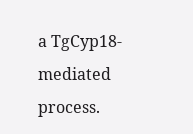a TgCyp18-mediated process.